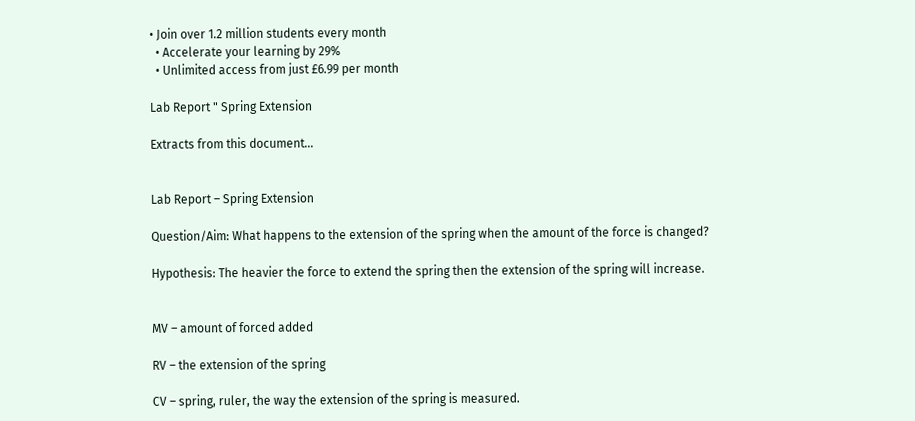• Join over 1.2 million students every month
  • Accelerate your learning by 29%
  • Unlimited access from just £6.99 per month

Lab Report " Spring Extension

Extracts from this document...


Lab Report – Spring Extension

Question/Aim: What happens to the extension of the spring when the amount of the force is changed?

Hypothesis: The heavier the force to extend the spring then the extension of the spring will increase.


MV – amount of forced added

RV – the extension of the spring

CV – spring, ruler, the way the extension of the spring is measured.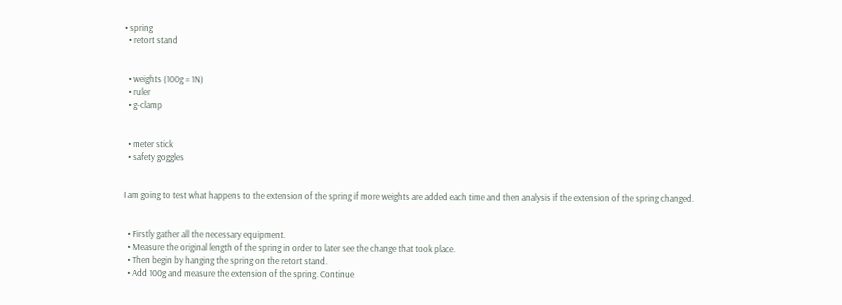• spring
  • retort stand


  • weights (100g = 1N)
  • ruler
  • g-clamp


  • meter stick
  • safety goggles


I am going to test what happens to the extension of the spring if more weights are added each time and then analysis if the extension of the spring changed.


  • Firstly gather all the necessary equipment.
  • Measure the original length of the spring in order to later see the change that took place.
  • Then begin by hanging the spring on the retort stand.
  • Add 100g and measure the extension of the spring. Continue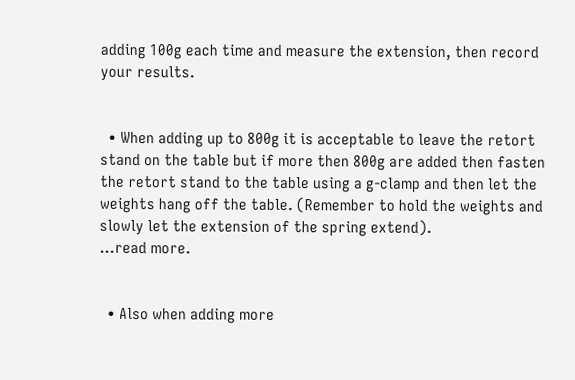adding 100g each time and measure the extension, then record your results.


  • When adding up to 800g it is acceptable to leave the retort stand on the table but if more then 800g are added then fasten the retort stand to the table using a g-clamp and then let the weights hang off the table. (Remember to hold the weights and slowly let the extension of the spring extend).
...read more.


  • Also when adding more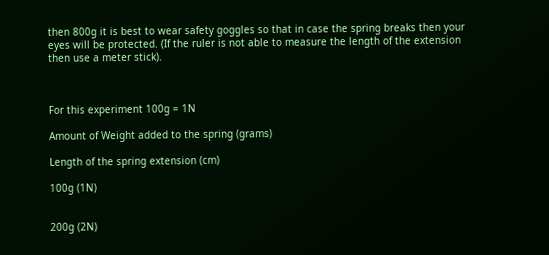then 800g it is best to wear safety goggles so that in case the spring breaks then your eyes will be protected. (If the ruler is not able to measure the length of the extension then use a meter stick).



For this experiment 100g = 1N

Amount of Weight added to the spring (grams)

Length of the spring extension (cm)

100g (1N)


200g (2N)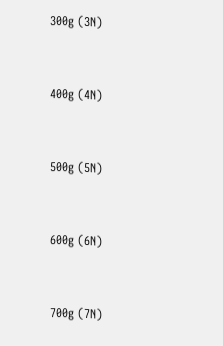300g (3N)


400g (4N)


500g (5N)


600g (6N)


700g (7N)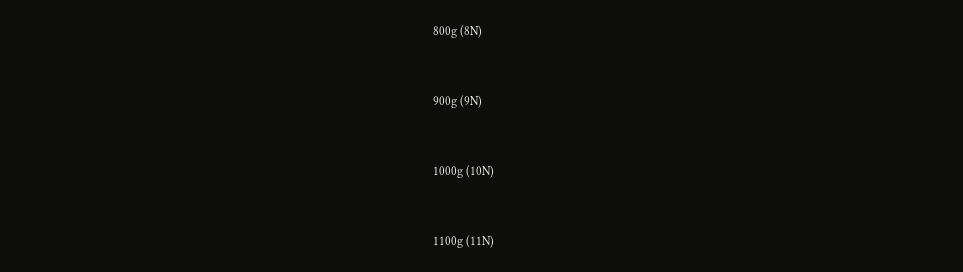800g (8N)


900g (9N)


1000g (10N)


1100g (11N)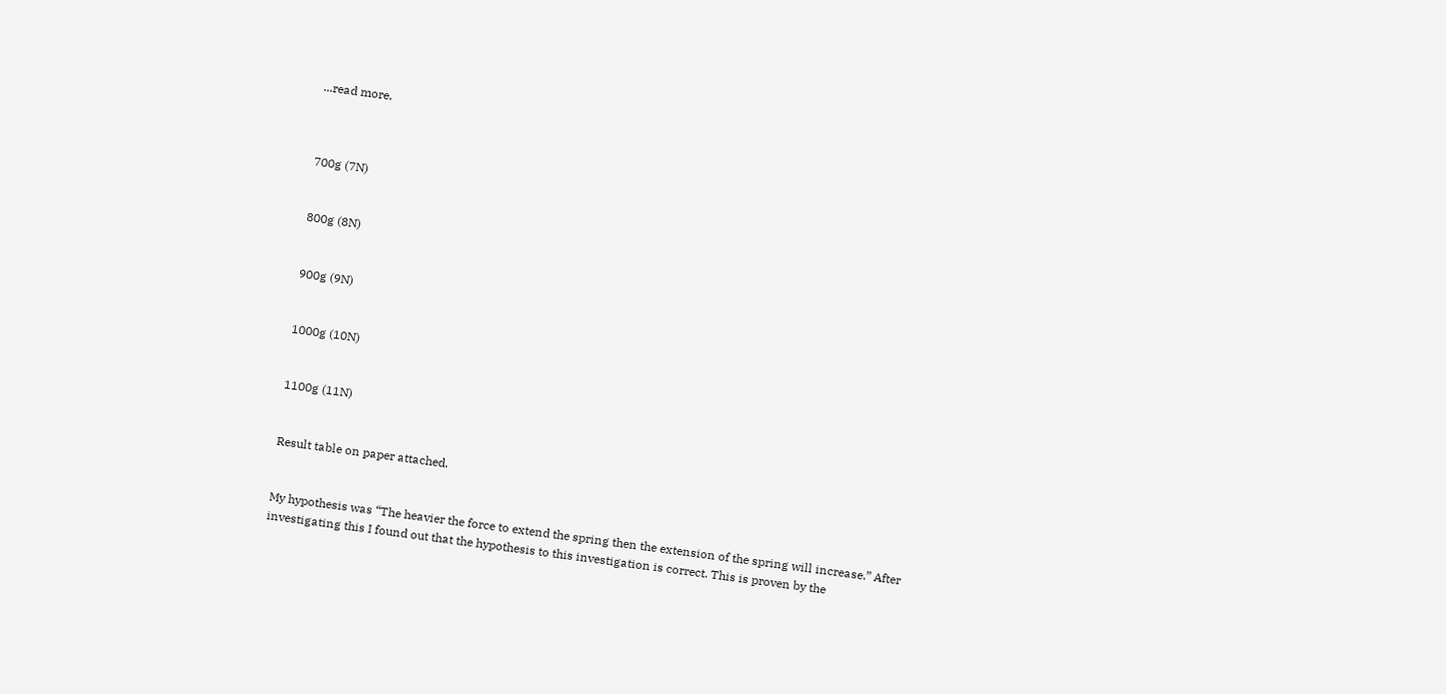...read more.



700g (7N)


800g (8N)


900g (9N)


1000g (10N)


1100g (11N)


Result table on paper attached.


My hypothesis was “The heavier the force to extend the spring then the extension of the spring will increase.” After investigating this I found out that the hypothesis to this investigation is correct. This is proven by the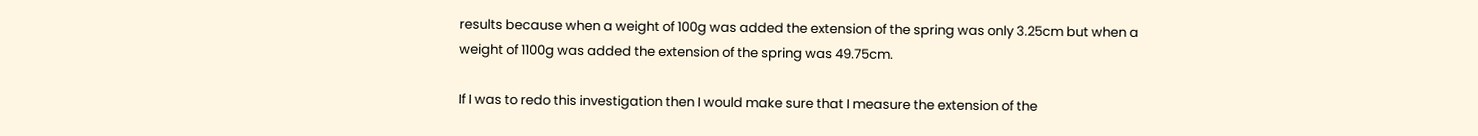results because when a weight of 100g was added the extension of the spring was only 3.25cm but when a weight of 1100g was added the extension of the spring was 49.75cm.

If I was to redo this investigation then I would make sure that I measure the extension of the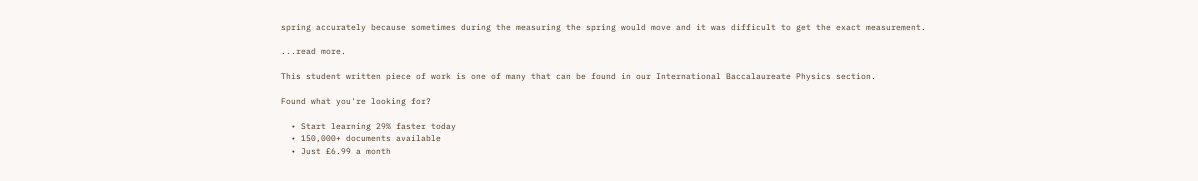spring accurately because sometimes during the measuring the spring would move and it was difficult to get the exact measurement.

...read more.

This student written piece of work is one of many that can be found in our International Baccalaureate Physics section.

Found what you're looking for?

  • Start learning 29% faster today
  • 150,000+ documents available
  • Just £6.99 a month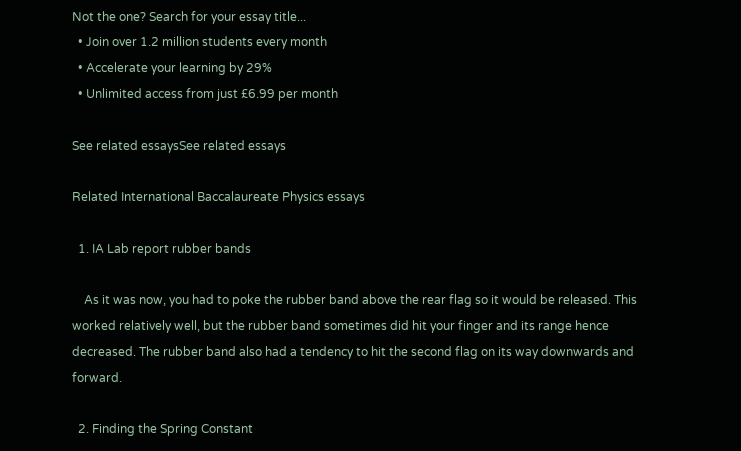Not the one? Search for your essay title...
  • Join over 1.2 million students every month
  • Accelerate your learning by 29%
  • Unlimited access from just £6.99 per month

See related essaysSee related essays

Related International Baccalaureate Physics essays

  1. IA Lab report rubber bands

    As it was now, you had to poke the rubber band above the rear flag so it would be released. This worked relatively well, but the rubber band sometimes did hit your finger and its range hence decreased. The rubber band also had a tendency to hit the second flag on its way downwards and forward.

  2. Finding the Spring Constant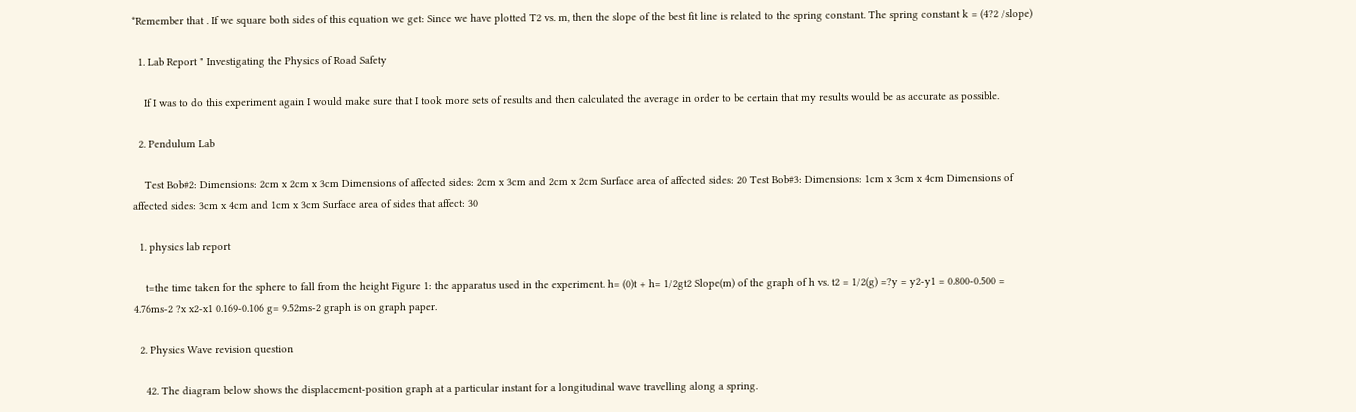*Remember that . If we square both sides of this equation we get: Since we have plotted T2 vs. m, then the slope of the best fit line is related to the spring constant. The spring constant k = (4?2 /slope)

  1. Lab Report " Investigating the Physics of Road Safety

    If I was to do this experiment again I would make sure that I took more sets of results and then calculated the average in order to be certain that my results would be as accurate as possible.

  2. Pendulum Lab

    Test Bob#2: Dimensions: 2cm x 2cm x 3cm Dimensions of affected sides: 2cm x 3cm and 2cm x 2cm Surface area of affected sides: 20 Test Bob#3: Dimensions: 1cm x 3cm x 4cm Dimensions of affected sides: 3cm x 4cm and 1cm x 3cm Surface area of sides that affect: 30

  1. physics lab report

    t=the time taken for the sphere to fall from the height Figure 1: the apparatus used in the experiment. h= (0)t + h= 1/2gt2 Slope(m) of the graph of h vs. t2 = 1/2(g) =?y = y2-y1 = 0.800-0.500 = 4.76ms-2 ?x x2-x1 0.169-0.106 g= 9.52ms-2 graph is on graph paper.

  2. Physics Wave revision question

    42. The diagram below shows the displacement-position graph at a particular instant for a longitudinal wave travelling along a spring.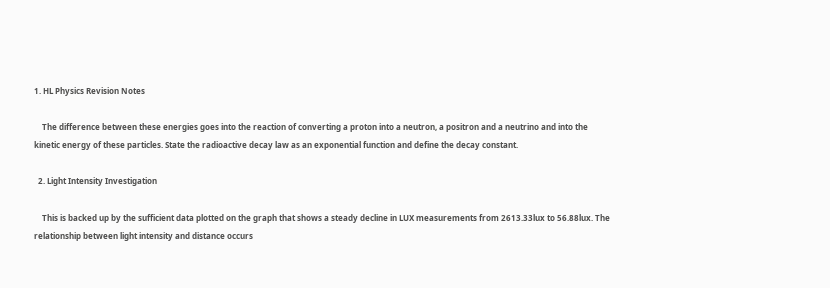1. HL Physics Revision Notes

    The difference between these energies goes into the reaction of converting a proton into a neutron, a positron and a neutrino and into the kinetic energy of these particles. State the radioactive decay law as an exponential function and define the decay constant.

  2. Light Intensity Investigation

    This is backed up by the sufficient data plotted on the graph that shows a steady decline in LUX measurements from 2613.33lux to 56.88lux. The relationship between light intensity and distance occurs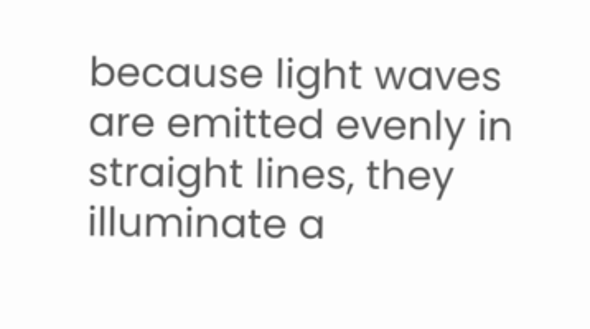because light waves are emitted evenly in straight lines, they illuminate a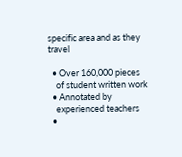specific area and as they travel

  • Over 160,000 pieces
    of student written work
  • Annotated by
    experienced teachers
  •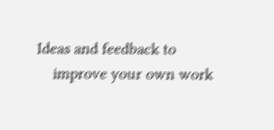Ideas and feedback to
    improve your own work